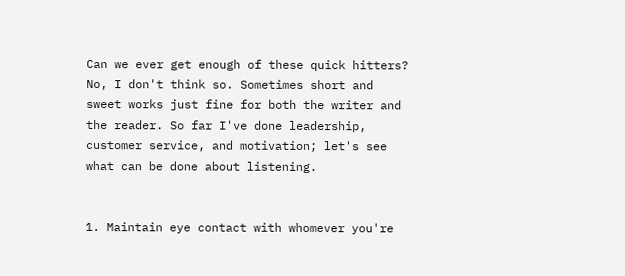Can we ever get enough of these quick hitters? No, I don't think so. Sometimes short and sweet works just fine for both the writer and the reader. So far I've done leadership, customer service, and motivation; let's see what can be done about listening.


1. Maintain eye contact with whomever you're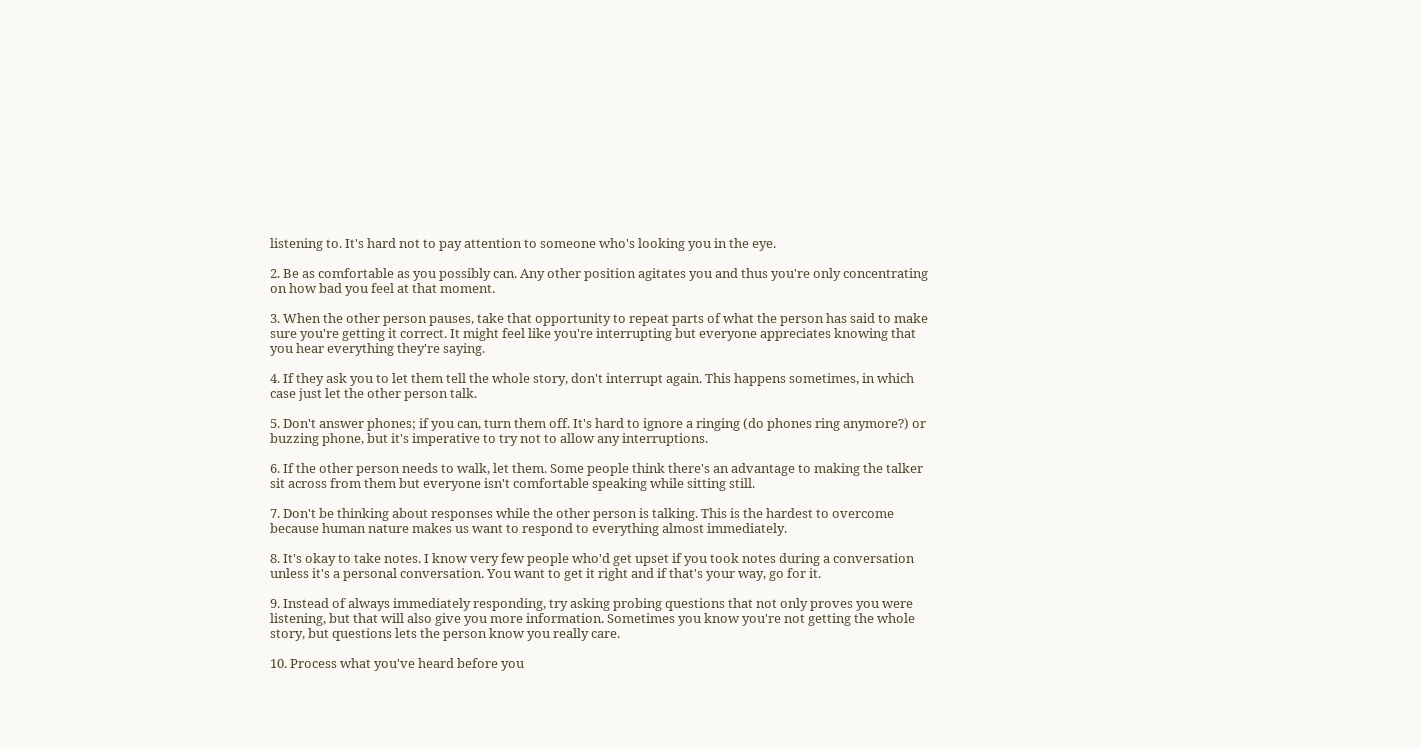listening to. It's hard not to pay attention to someone who's looking you in the eye.

2. Be as comfortable as you possibly can. Any other position agitates you and thus you're only concentrating on how bad you feel at that moment.

3. When the other person pauses, take that opportunity to repeat parts of what the person has said to make sure you're getting it correct. It might feel like you're interrupting but everyone appreciates knowing that you hear everything they're saying.

4. If they ask you to let them tell the whole story, don't interrupt again. This happens sometimes, in which case just let the other person talk.

5. Don't answer phones; if you can, turn them off. It's hard to ignore a ringing (do phones ring anymore?) or buzzing phone, but it's imperative to try not to allow any interruptions.

6. If the other person needs to walk, let them. Some people think there's an advantage to making the talker sit across from them but everyone isn't comfortable speaking while sitting still.

7. Don't be thinking about responses while the other person is talking. This is the hardest to overcome because human nature makes us want to respond to everything almost immediately.

8. It's okay to take notes. I know very few people who'd get upset if you took notes during a conversation unless it's a personal conversation. You want to get it right and if that's your way, go for it.

9. Instead of always immediately responding, try asking probing questions that not only proves you were listening, but that will also give you more information. Sometimes you know you're not getting the whole story, but questions lets the person know you really care.

10. Process what you've heard before you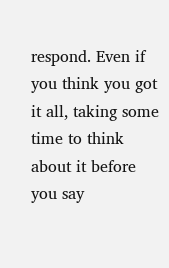respond. Even if you think you got it all, taking some time to think about it before you say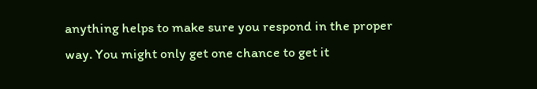anything helps to make sure you respond in the proper way. You might only get one chance to get it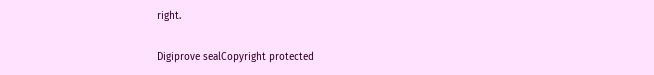right.

Digiprove sealCopyright protected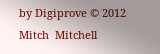by Digiprove © 2012 Mitch  Mitchell